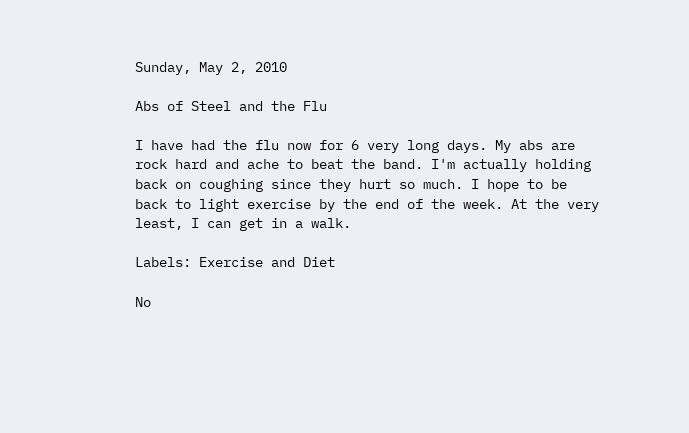Sunday, May 2, 2010

Abs of Steel and the Flu

I have had the flu now for 6 very long days. My abs are rock hard and ache to beat the band. I'm actually holding back on coughing since they hurt so much. I hope to be back to light exercise by the end of the week. At the very least, I can get in a walk.

Labels: Exercise and Diet

No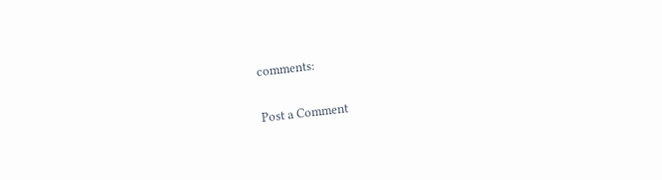comments:

Post a Comment